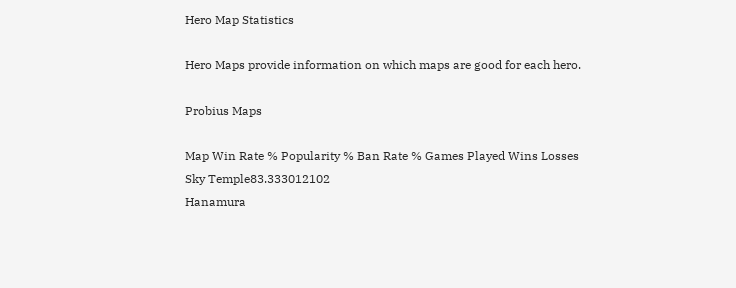Hero Map Statistics

Hero Maps provide information on which maps are good for each hero.

Probius Maps

Map Win Rate % Popularity % Ban Rate % Games Played Wins Losses
Sky Temple83.333012102
Hanamura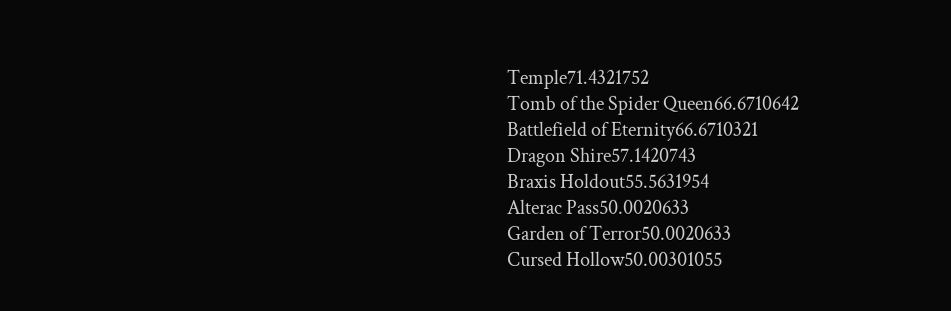Temple71.4321752
Tomb of the Spider Queen66.6710642
Battlefield of Eternity66.6710321
Dragon Shire57.1420743
Braxis Holdout55.5631954
Alterac Pass50.0020633
Garden of Terror50.0020633
Cursed Hollow50.00301055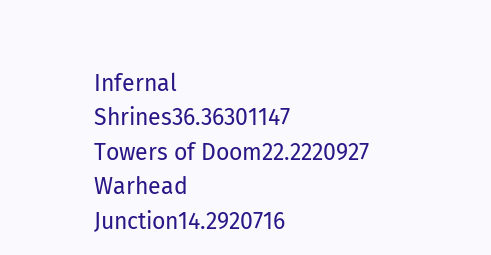Infernal Shrines36.36301147
Towers of Doom22.2220927
Warhead Junction14.2920716